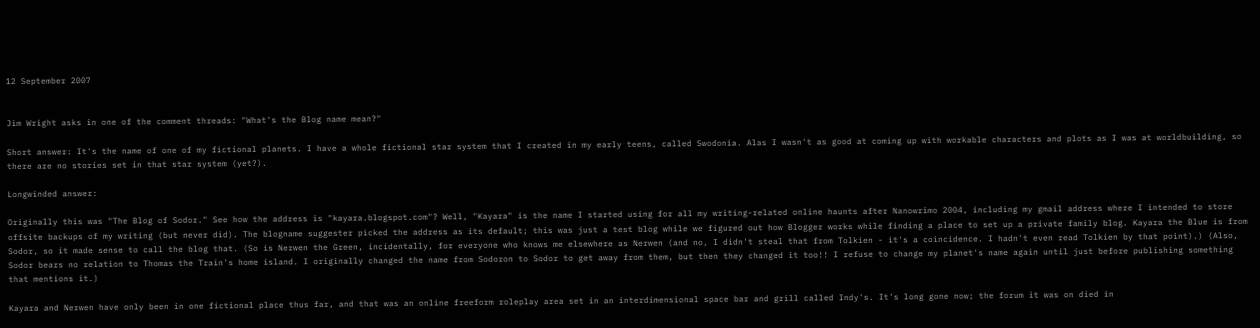12 September 2007


Jim Wright asks in one of the comment threads: "What's the Blog name mean?"

Short answer: It's the name of one of my fictional planets. I have a whole fictional star system that I created in my early teens, called Swodonia. Alas I wasn't as good at coming up with workable characters and plots as I was at worldbuilding, so there are no stories set in that star system (yet?).

Longwinded answer:

Originally this was "The Blog of Sodor." See how the address is "kayara.blogspot.com"? Well, "Kayara" is the name I started using for all my writing-related online haunts after Nanowrimo 2004, including my gmail address where I intended to store offsite backups of my writing (but never did). The blogname suggester picked the address as its default; this was just a test blog while we figured out how Blogger works while finding a place to set up a private family blog. Kayara the Blue is from Sodor, so it made sense to call the blog that. (So is Nerwen the Green, incidentally, for everyone who knows me elsewhere as Nerwen (and no, I didn't steal that from Tolkien - it's a coincidence. I hadn't even read Tolkien by that point).) (Also, Sodor bears no relation to Thomas the Train's home island. I originally changed the name from Sodoron to Sodor to get away from them, but then they changed it too!! I refuse to change my planet's name again until just before publishing something that mentions it.)

Kayara and Nerwen have only been in one fictional place thus far, and that was an online freeform roleplay area set in an interdimensional space bar and grill called Indy's. It's long gone now; the forum it was on died in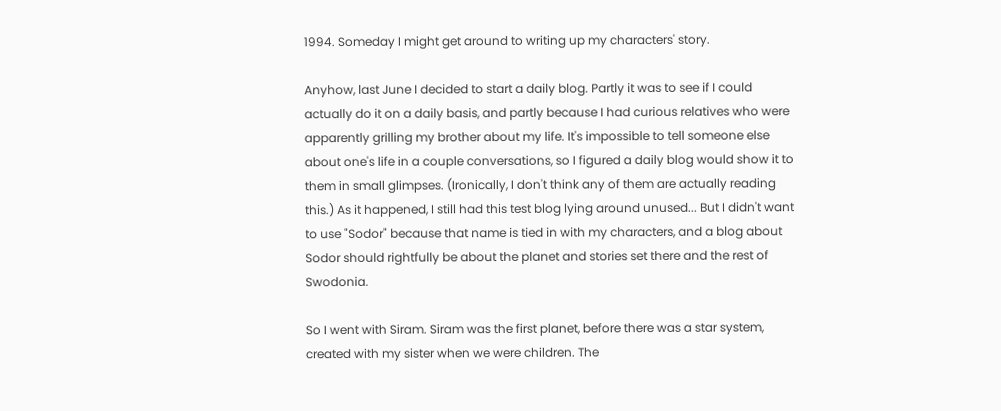1994. Someday I might get around to writing up my characters' story.

Anyhow, last June I decided to start a daily blog. Partly it was to see if I could actually do it on a daily basis, and partly because I had curious relatives who were apparently grilling my brother about my life. It's impossible to tell someone else about one's life in a couple conversations, so I figured a daily blog would show it to them in small glimpses. (Ironically, I don't think any of them are actually reading this.) As it happened, I still had this test blog lying around unused... But I didn't want to use "Sodor" because that name is tied in with my characters, and a blog about Sodor should rightfully be about the planet and stories set there and the rest of Swodonia.

So I went with Siram. Siram was the first planet, before there was a star system, created with my sister when we were children. The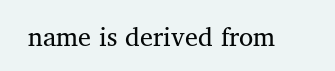name is derived from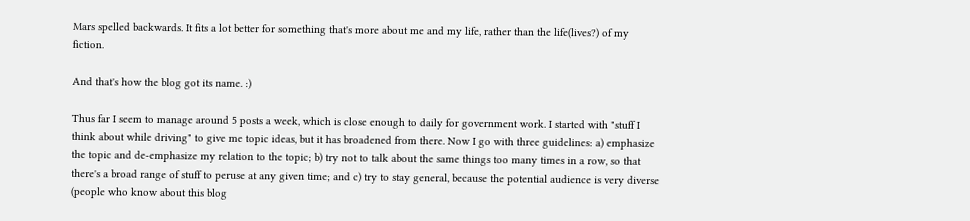Mars spelled backwards. It fits a lot better for something that's more about me and my life, rather than the life(lives?) of my fiction.

And that's how the blog got its name. :)

Thus far I seem to manage around 5 posts a week, which is close enough to daily for government work. I started with "stuff I think about while driving" to give me topic ideas, but it has broadened from there. Now I go with three guidelines: a) emphasize the topic and de-emphasize my relation to the topic; b) try not to talk about the same things too many times in a row, so that there's a broad range of stuff to peruse at any given time; and c) try to stay general, because the potential audience is very diverse (people who know about this blog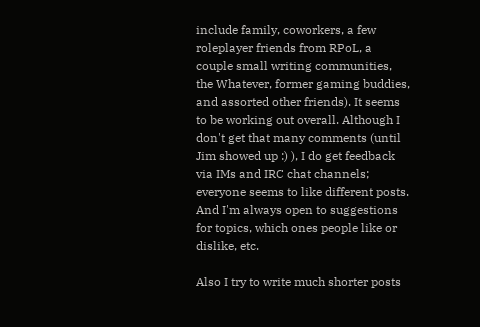include family, coworkers, a few roleplayer friends from RPoL, a couple small writing communities, the Whatever, former gaming buddies, and assorted other friends). It seems to be working out overall. Although I don't get that many comments (until Jim showed up :) ), I do get feedback via IMs and IRC chat channels; everyone seems to like different posts. And I'm always open to suggestions for topics, which ones people like or dislike, etc.

Also I try to write much shorter posts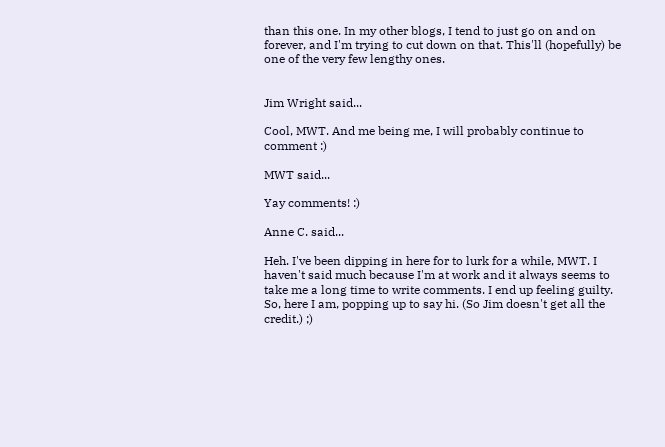than this one. In my other blogs, I tend to just go on and on forever, and I'm trying to cut down on that. This'll (hopefully) be one of the very few lengthy ones.


Jim Wright said...

Cool, MWT. And me being me, I will probably continue to comment :)

MWT said...

Yay comments! :)

Anne C. said...

Heh. I've been dipping in here for to lurk for a while, MWT. I haven't said much because I'm at work and it always seems to take me a long time to write comments. I end up feeling guilty.
So, here I am, popping up to say hi. (So Jim doesn't get all the credit.) ;)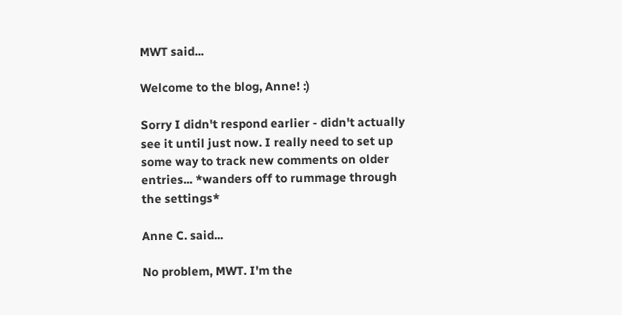MWT said...

Welcome to the blog, Anne! :)

Sorry I didn't respond earlier - didn't actually see it until just now. I really need to set up some way to track new comments on older entries... *wanders off to rummage through the settings*

Anne C. said...

No problem, MWT. I'm the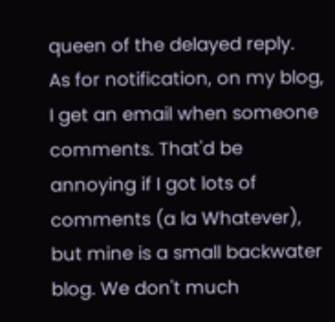queen of the delayed reply.
As for notification, on my blog, I get an email when someone comments. That'd be annoying if I got lots of comments (a la Whatever), but mine is a small backwater blog. We don't much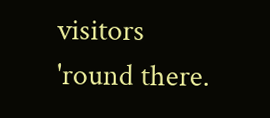visitors 'round there.